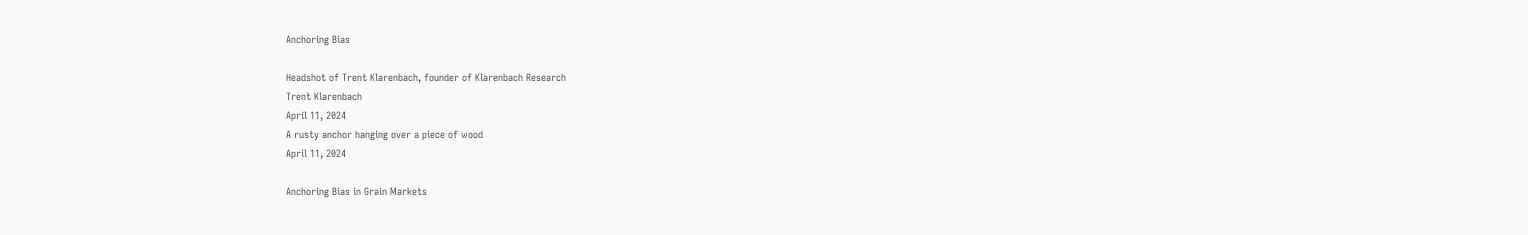Anchoring Bias

Headshot of Trent Klarenbach, founder of Klarenbach Research
Trent Klarenbach
April 11, 2024
A rusty anchor hanging over a piece of wood
April 11, 2024

Anchoring Bias in Grain Markets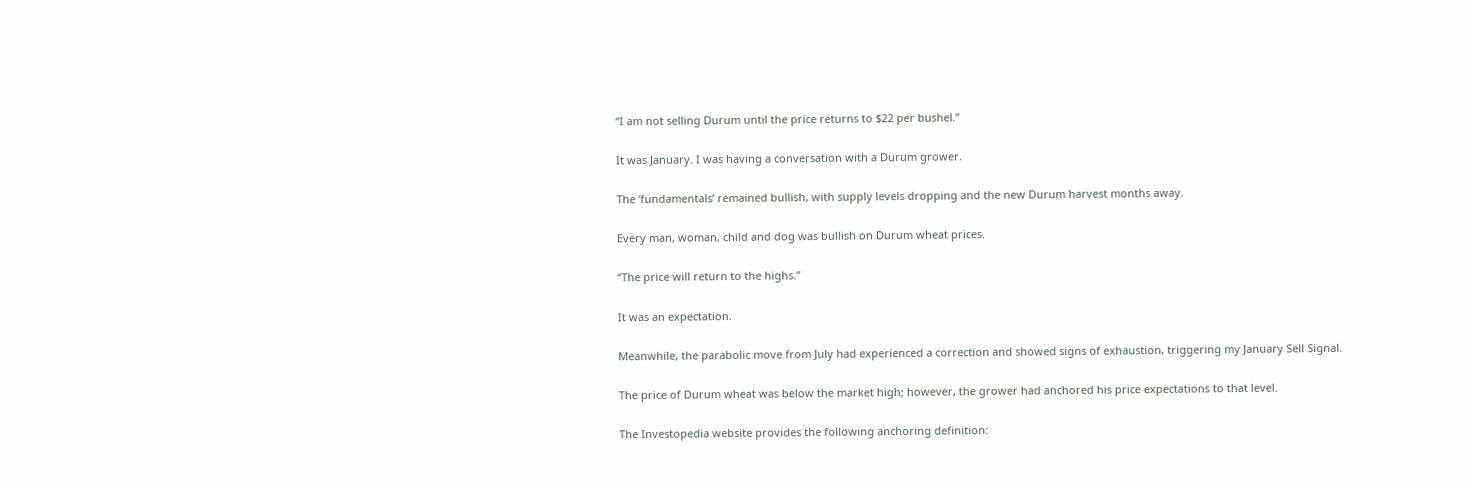“I am not selling Durum until the price returns to $22 per bushel.”

It was January. I was having a conversation with a Durum grower.

The ‘fundamentals’ remained bullish, with supply levels dropping and the new Durum harvest months away.

Every man, woman, child and dog was bullish on Durum wheat prices.

“The price will return to the highs.”

It was an expectation.

Meanwhile, the parabolic move from July had experienced a correction and showed signs of exhaustion, triggering my January Sell Signal.

The price of Durum wheat was below the market high; however, the grower had anchored his price expectations to that level.

The Investopedia website provides the following anchoring definition: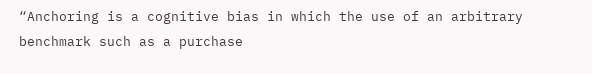“Anchoring is a cognitive bias in which the use of an arbitrary benchmark such as a purchase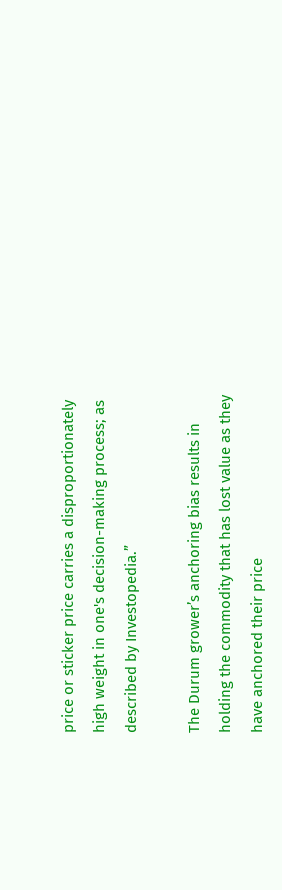price or sticker price carries a disproportionately high weight in one's decision-making process; as described by Investopedia.”

The Durum grower’s anchoring bias results in holding the commodity that has lost value as they have anchored their price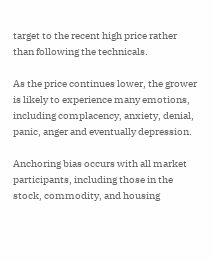target to the recent high price rather than following the technicals.

As the price continues lower, the grower is likely to experience many emotions, including complacency, anxiety, denial, panic, anger and eventually depression.

Anchoring bias occurs with all market participants, including those in the stock, commodity, and housing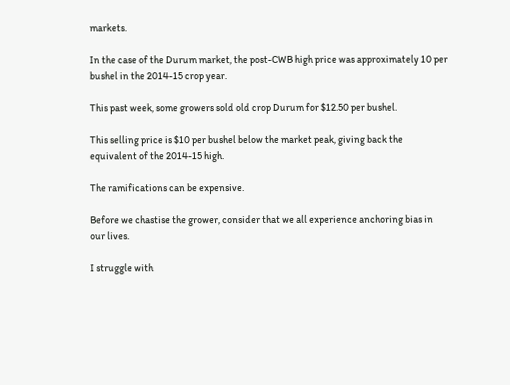markets.

In the case of the Durum market, the post-CWB high price was approximately 10 per bushel in the 2014-15 crop year.

This past week, some growers sold old crop Durum for $12.50 per bushel.

This selling price is $10 per bushel below the market peak, giving back the equivalent of the 2014-15 high.

The ramifications can be expensive.

Before we chastise the grower, consider that we all experience anchoring bias in our lives.

I struggle with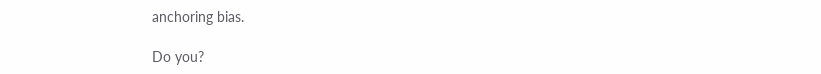anchoring bias.

Do you?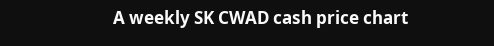A weekly SK CWAD cash price chart